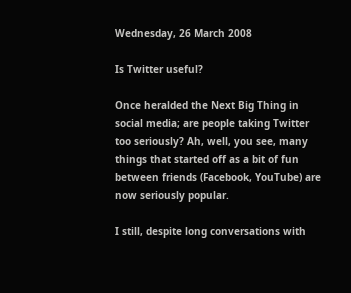Wednesday, 26 March 2008

Is Twitter useful?

Once heralded the Next Big Thing in social media; are people taking Twitter too seriously? Ah, well, you see, many things that started off as a bit of fun between friends (Facebook, YouTube) are now seriously popular.

I still, despite long conversations with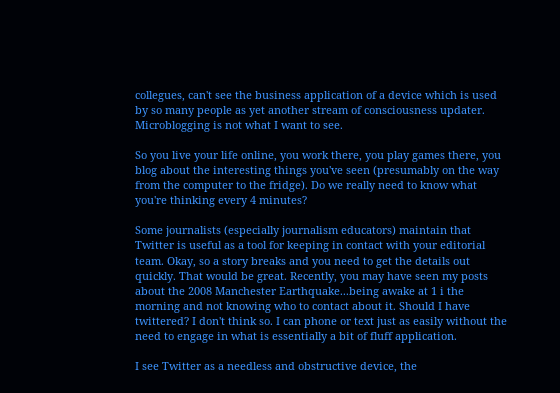collegues, can't see the business application of a device which is used by so many people as yet another stream of consciousness updater. Microblogging is not what I want to see.

So you live your life online, you work there, you play games there, you blog about the interesting things you've seen (presumably on the way from the computer to the fridge). Do we really need to know what you're thinking every 4 minutes?

Some journalists (especially journalism educators) maintain that Twitter is useful as a tool for keeping in contact with your editorial team. Okay, so a story breaks and you need to get the details out quickly. That would be great. Recently, you may have seen my posts about the 2008 Manchester Earthquake...being awake at 1 i the morning and not knowing who to contact about it. Should I have twittered? I don't think so. I can phone or text just as easily without the need to engage in what is essentially a bit of fluff application.

I see Twitter as a needless and obstructive device, the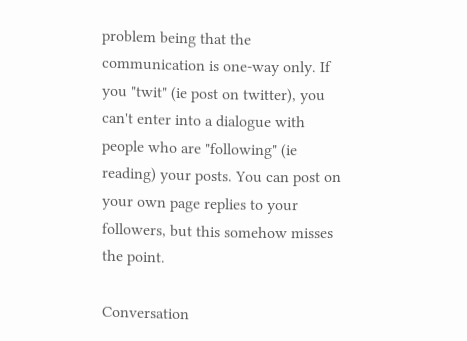problem being that the communication is one-way only. If you "twit" (ie post on twitter), you can't enter into a dialogue with people who are "following" (ie reading) your posts. You can post on your own page replies to your followers, but this somehow misses the point.

Conversation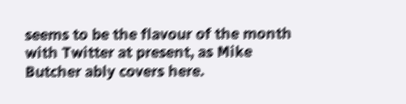seems to be the flavour of the month with Twitter at present, as Mike Butcher ably covers here.